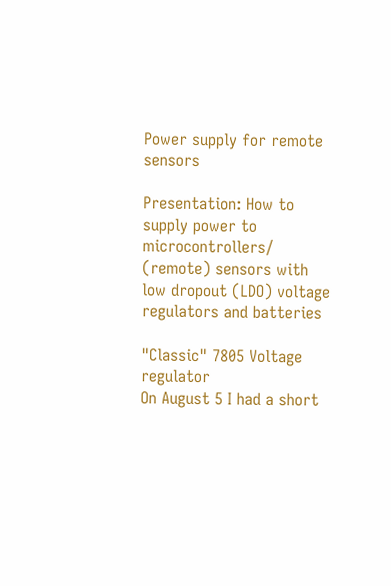Power supply for remote sensors

Presentation: How to supply power to microcontrollers/ (remote) sensors with low dropout (LDO) voltage regulators and batteries

"Classic" 7805 Voltage regulator
On August 5 I had a short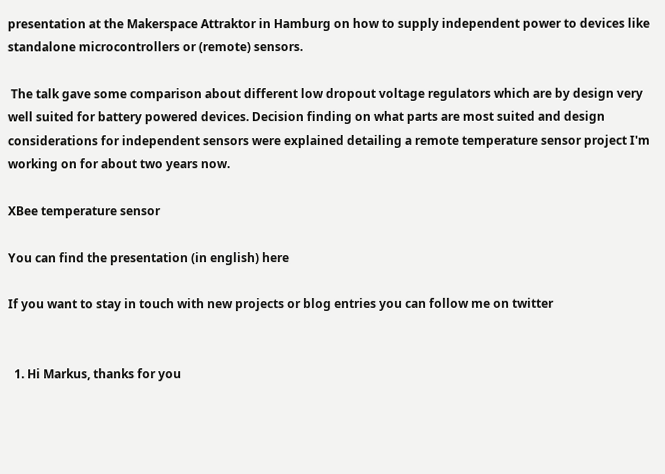presentation at the Makerspace Attraktor in Hamburg on how to supply independent power to devices like standalone microcontrollers or (remote) sensors.

 The talk gave some comparison about different low dropout voltage regulators which are by design very well suited for battery powered devices. Decision finding on what parts are most suited and design considerations for independent sensors were explained detailing a remote temperature sensor project I'm working on for about two years now.

XBee temperature sensor

You can find the presentation (in english) here

If you want to stay in touch with new projects or blog entries you can follow me on twitter


  1. Hi Markus, thanks for you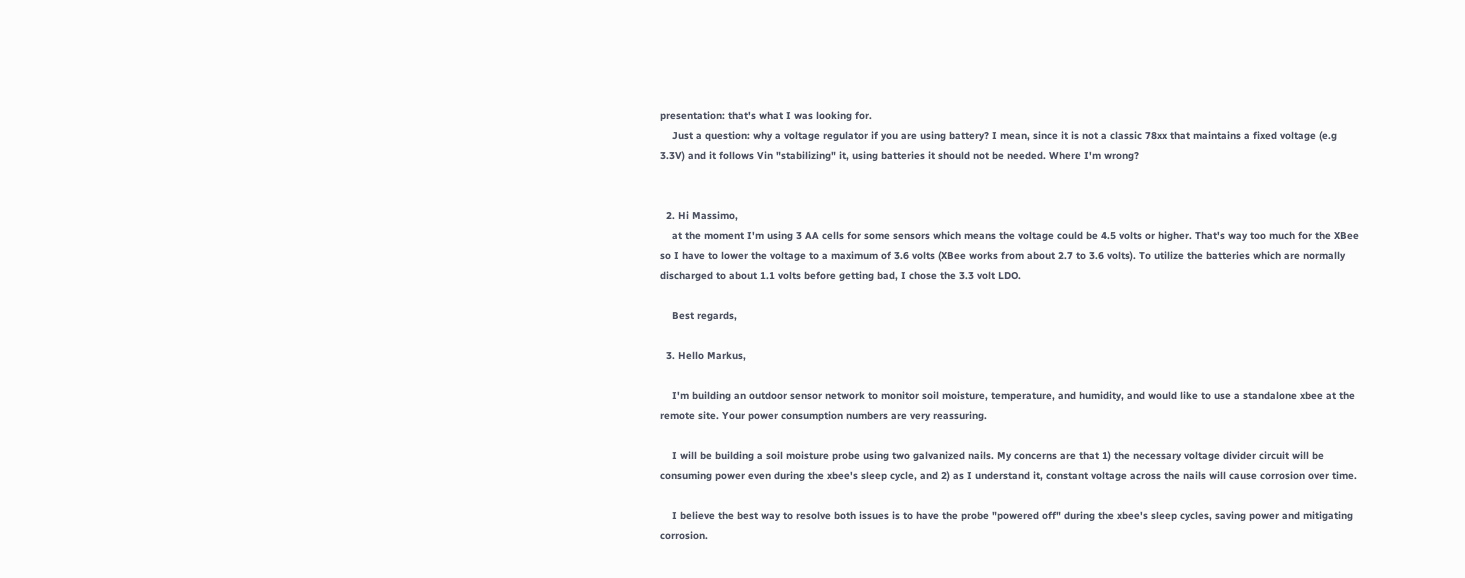presentation: that's what I was looking for.
    Just a question: why a voltage regulator if you are using battery? I mean, since it is not a classic 78xx that maintains a fixed voltage (e.g 3.3V) and it follows Vin "stabilizing" it, using batteries it should not be needed. Where I'm wrong?


  2. Hi Massimo,
    at the moment I'm using 3 AA cells for some sensors which means the voltage could be 4.5 volts or higher. That's way too much for the XBee so I have to lower the voltage to a maximum of 3.6 volts (XBee works from about 2.7 to 3.6 volts). To utilize the batteries which are normally discharged to about 1.1 volts before getting bad, I chose the 3.3 volt LDO.

    Best regards,

  3. Hello Markus,

    I'm building an outdoor sensor network to monitor soil moisture, temperature, and humidity, and would like to use a standalone xbee at the remote site. Your power consumption numbers are very reassuring.

    I will be building a soil moisture probe using two galvanized nails. My concerns are that 1) the necessary voltage divider circuit will be consuming power even during the xbee's sleep cycle, and 2) as I understand it, constant voltage across the nails will cause corrosion over time.

    I believe the best way to resolve both issues is to have the probe "powered off" during the xbee's sleep cycles, saving power and mitigating corrosion.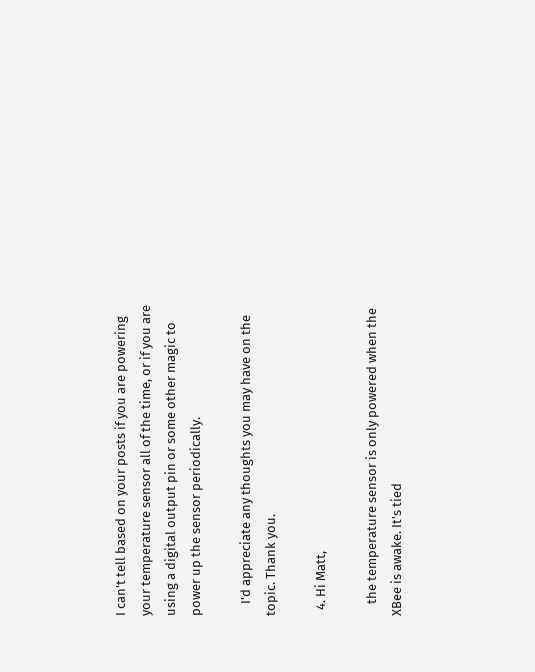I can't tell based on your posts if you are powering your temperature sensor all of the time, or if you are using a digital output pin or some other magic to power up the sensor periodically.

    I'd appreciate any thoughts you may have on the topic. Thank you.

  4. Hi Matt,

    the temperature sensor is only powered when the XBee is awake. It's tied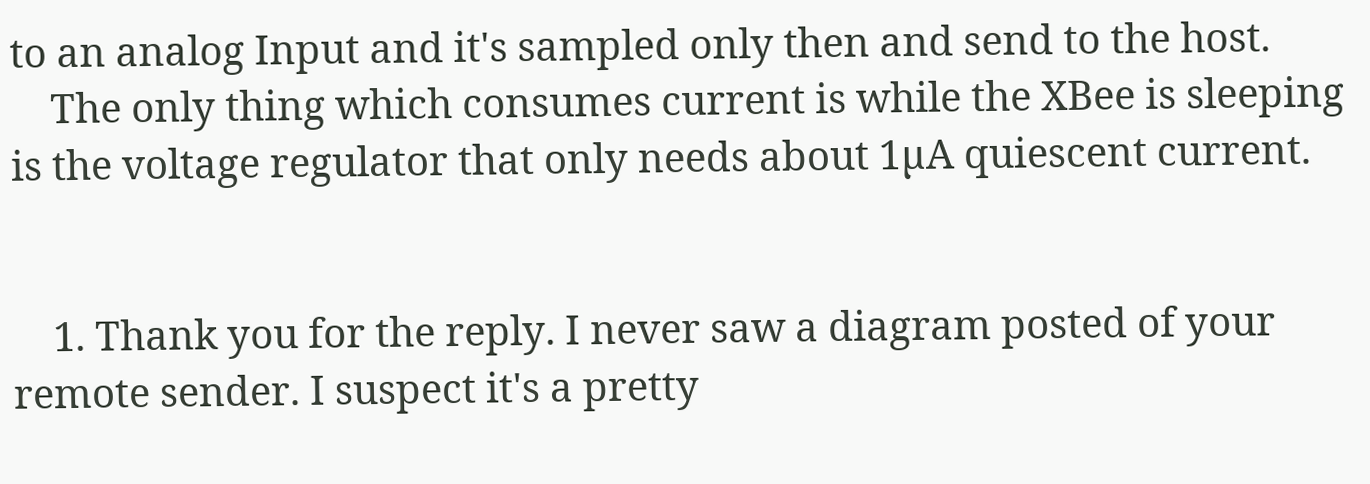to an analog Input and it's sampled only then and send to the host.
    The only thing which consumes current is while the XBee is sleeping is the voltage regulator that only needs about 1µA quiescent current.


    1. Thank you for the reply. I never saw a diagram posted of your remote sender. I suspect it's a pretty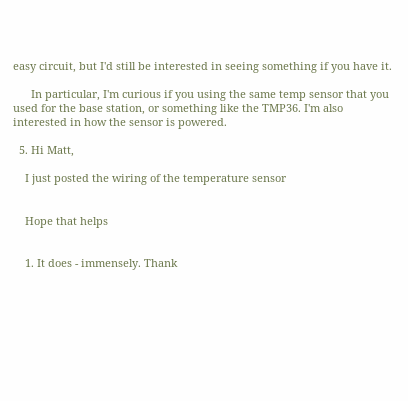easy circuit, but I'd still be interested in seeing something if you have it.

      In particular, I'm curious if you using the same temp sensor that you used for the base station, or something like the TMP36. I'm also interested in how the sensor is powered.

  5. Hi Matt,

    I just posted the wiring of the temperature sensor


    Hope that helps


    1. It does - immensely. Thank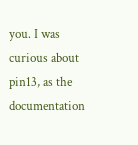you. I was curious about pin13, as the documentation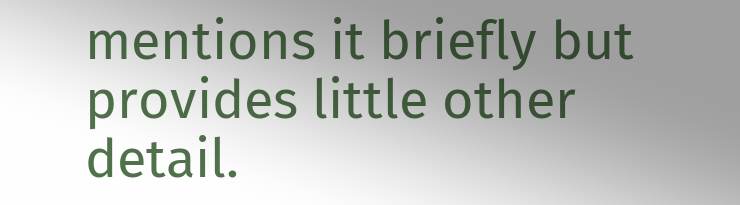mentions it briefly but provides little other detail.